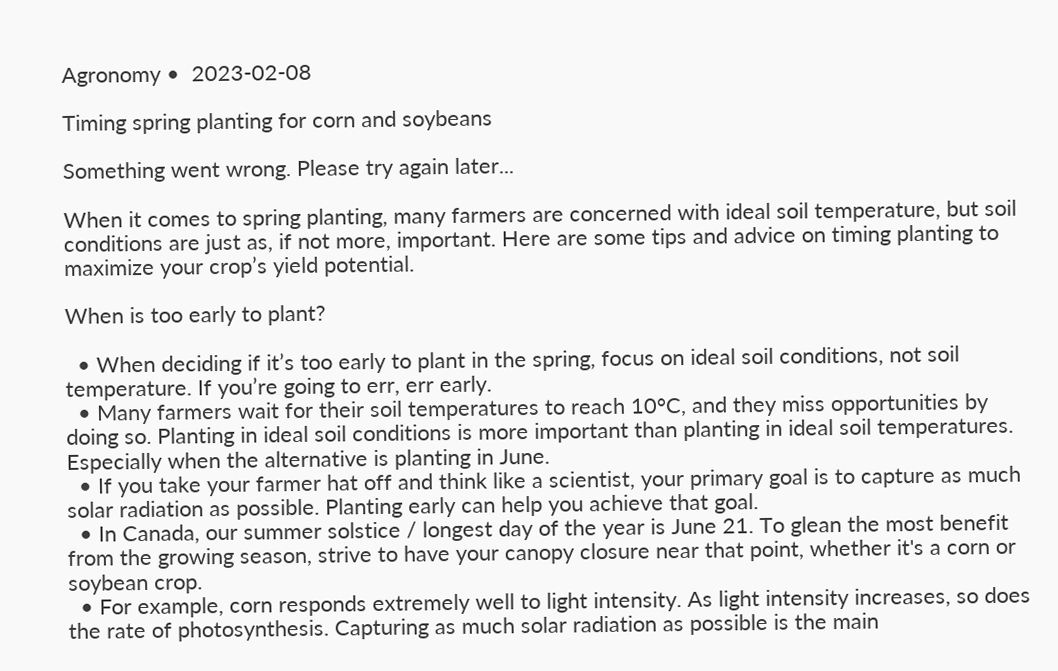Agronomy •  2023-02-08

Timing spring planting for corn and soybeans

Something went wrong. Please try again later...

When it comes to spring planting, many farmers are concerned with ideal soil temperature, but soil conditions are just as, if not more, important. Here are some tips and advice on timing planting to maximize your crop’s yield potential.

When is too early to plant?

  • When deciding if it’s too early to plant in the spring, focus on ideal soil conditions, not soil temperature. If you’re going to err, err early.
  • Many farmers wait for their soil temperatures to reach 10°C, and they miss opportunities by doing so. Planting in ideal soil conditions is more important than planting in ideal soil temperatures. Especially when the alternative is planting in June.
  • If you take your farmer hat off and think like a scientist, your primary goal is to capture as much solar radiation as possible. Planting early can help you achieve that goal.
  • In Canada, our summer solstice / longest day of the year is June 21. To glean the most benefit from the growing season, strive to have your canopy closure near that point, whether it's a corn or soybean crop.
  • For example, corn responds extremely well to light intensity. As light intensity increases, so does the rate of photosynthesis. Capturing as much solar radiation as possible is the main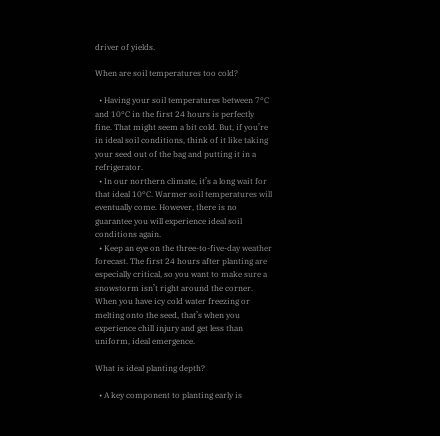driver of yields.

When are soil temperatures too cold?

  • Having your soil temperatures between 7°C and 10°C in the first 24 hours is perfectly fine. That might seem a bit cold. But, if you’re in ideal soil conditions, think of it like taking your seed out of the bag and putting it in a refrigerator.
  • In our northern climate, it’s a long wait for that ideal 10°C. Warmer soil temperatures will eventually come. However, there is no guarantee you will experience ideal soil conditions again.
  • Keep an eye on the three-to-five-day weather forecast. The first 24 hours after planting are especially critical, so you want to make sure a snowstorm isn’t right around the corner. When you have icy cold water freezing or melting onto the seed, that’s when you experience chill injury and get less than uniform, ideal emergence.

What is ideal planting depth?

  • A key component to planting early is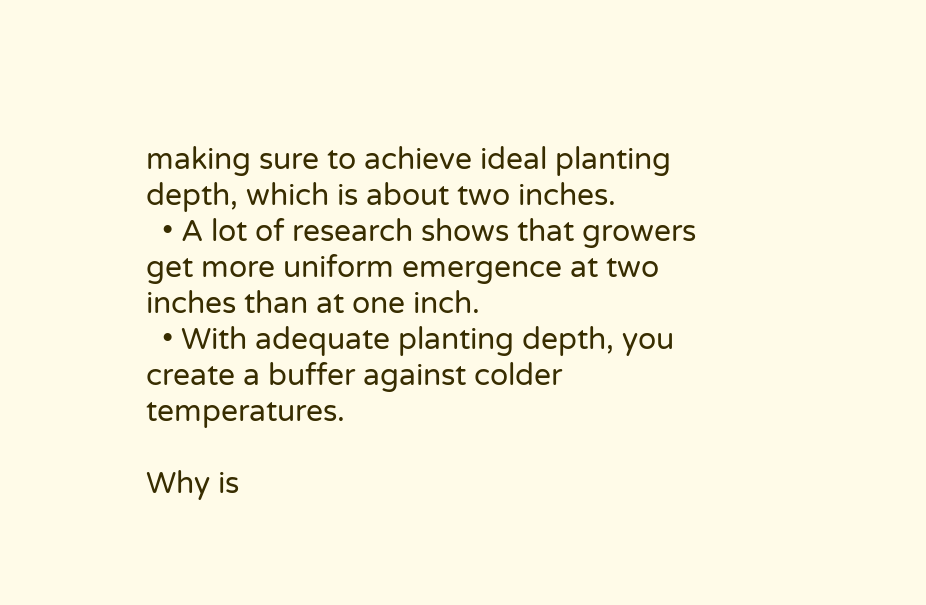making sure to achieve ideal planting depth, which is about two inches.
  • A lot of research shows that growers get more uniform emergence at two inches than at one inch.
  • With adequate planting depth, you create a buffer against colder temperatures.

Why is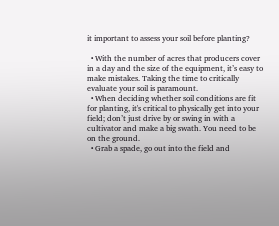it important to assess your soil before planting?

  • With the number of acres that producers cover in a day and the size of the equipment, it’s easy to make mistakes. Taking the time to critically evaluate your soil is paramount.
  • When deciding whether soil conditions are fit for planting, it's critical to physically get into your field; don’t just drive by or swing in with a cultivator and make a big swath. You need to be on the ground.
  • Grab a spade, go out into the field and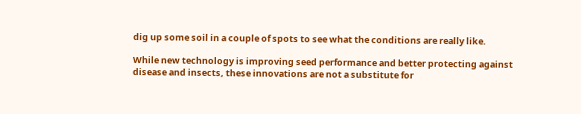dig up some soil in a couple of spots to see what the conditions are really like.

While new technology is improving seed performance and better protecting against disease and insects, these innovations are not a substitute for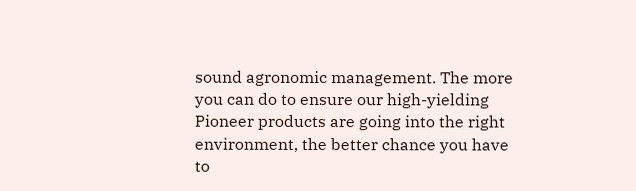sound agronomic management. The more you can do to ensure our high-yielding Pioneer products are going into the right environment, the better chance you have to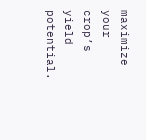maximize your crop’s yield potential.